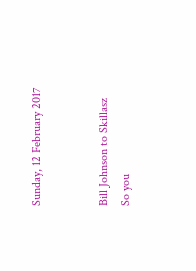Sunday, 12 February 2017


Bill Johnson to Skillasz
So you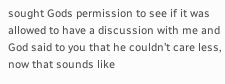sought Gods permission to see if it was allowed to have a discussion with me and God said to you that he couldn’t care less, now that sounds like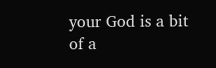your God is a bit of a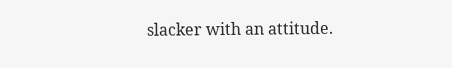slacker with an attitude.